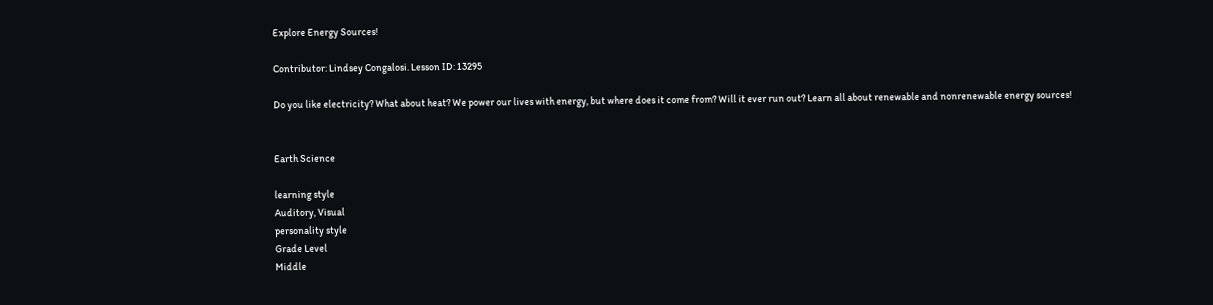Explore Energy Sources!

Contributor: Lindsey Congalosi. Lesson ID: 13295

Do you like electricity? What about heat? We power our lives with energy, but where does it come from? Will it ever run out? Learn all about renewable and nonrenewable energy sources!


Earth Science

learning style
Auditory, Visual
personality style
Grade Level
Middle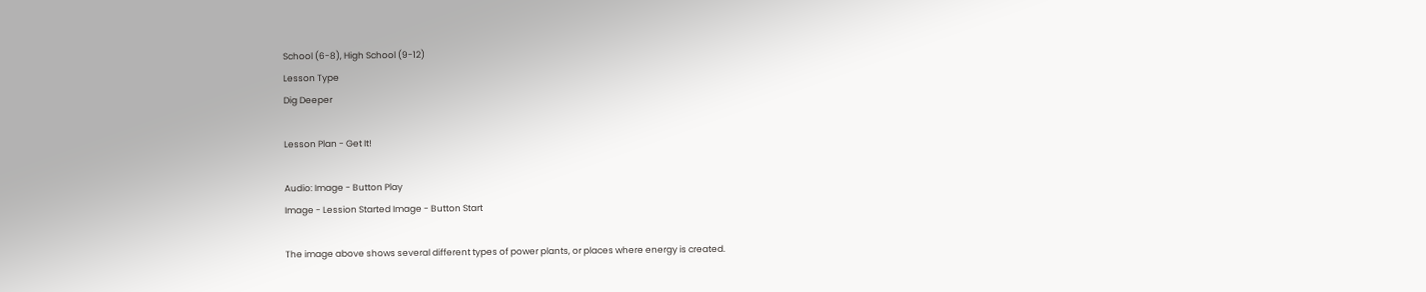School (6-8), High School (9-12)
Lesson Type
Dig Deeper

Lesson Plan - Get It!

Audio: Image - Button Play
Image - Lession Started Image - Button Start

The image above shows several different types of power plants, or places where energy is created.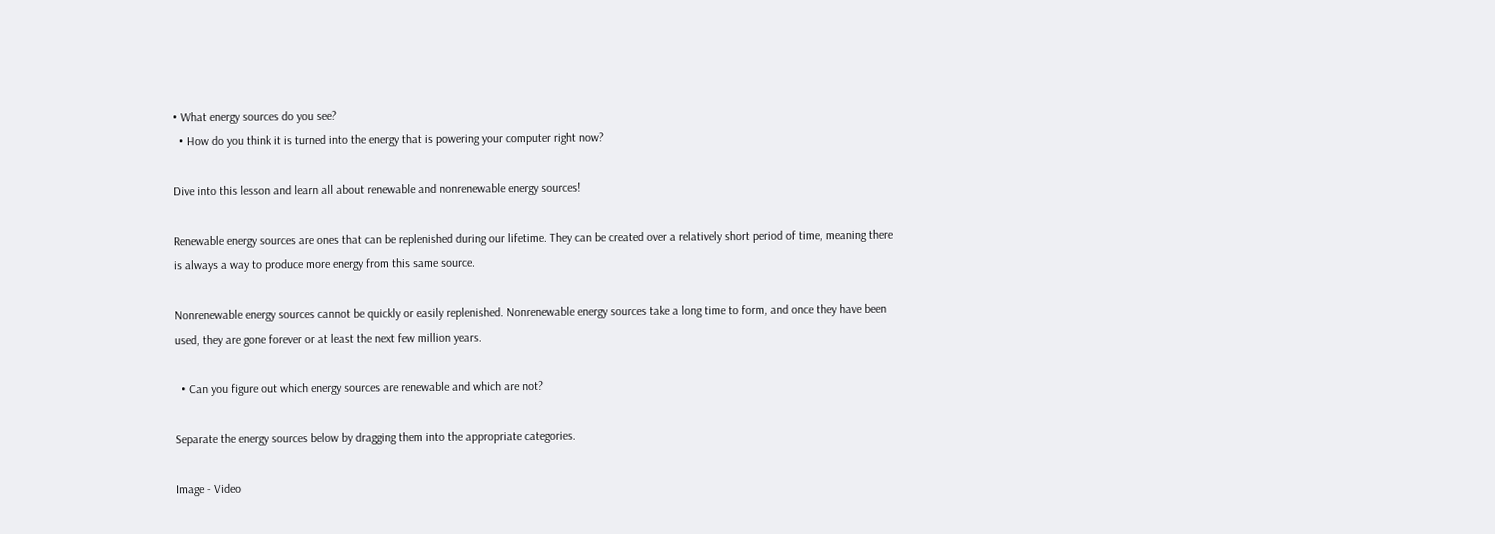• What energy sources do you see?
  • How do you think it is turned into the energy that is powering your computer right now?

Dive into this lesson and learn all about renewable and nonrenewable energy sources!

Renewable energy sources are ones that can be replenished during our lifetime. They can be created over a relatively short period of time, meaning there is always a way to produce more energy from this same source.

Nonrenewable energy sources cannot be quickly or easily replenished. Nonrenewable energy sources take a long time to form, and once they have been used, they are gone forever or at least the next few million years.

  • Can you figure out which energy sources are renewable and which are not?

Separate the energy sources below by dragging them into the appropriate categories.

Image - Video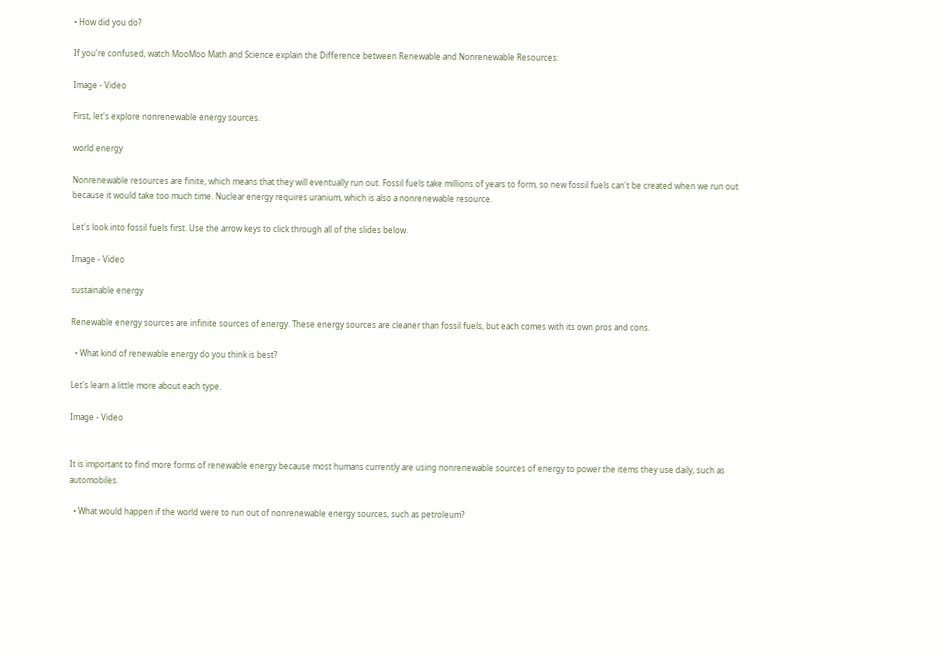• How did you do?

If you're confused, watch MooMoo Math and Science explain the Difference between Renewable and Nonrenewable Resources:

Image - Video

First, let's explore nonrenewable energy sources.

world energy

Nonrenewable resources are finite, which means that they will eventually run out. Fossil fuels take millions of years to form, so new fossil fuels can't be created when we run out because it would take too much time. Nuclear energy requires uranium, which is also a nonrenewable resource.

Let's look into fossil fuels first. Use the arrow keys to click through all of the slides below.

Image - Video

sustainable energy

Renewable energy sources are infinite sources of energy. These energy sources are cleaner than fossil fuels, but each comes with its own pros and cons.

  • What kind of renewable energy do you think is best?

Let's learn a little more about each type.

Image - Video


It is important to find more forms of renewable energy because most humans currently are using nonrenewable sources of energy to power the items they use daily, such as automobiles.

  • What would happen if the world were to run out of nonrenewable energy sources, such as petroleum?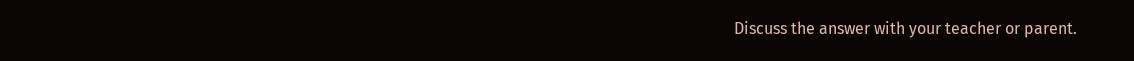Discuss the answer with your teacher or parent.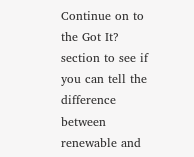Continue on to the Got It? section to see if you can tell the difference between renewable and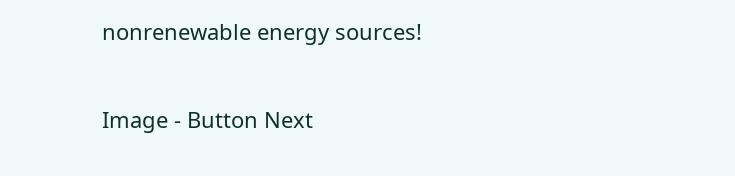nonrenewable energy sources!

Image - Button Next